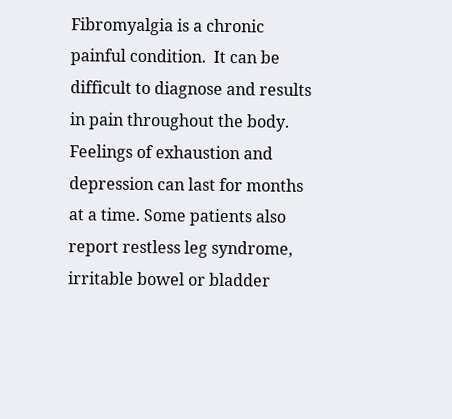Fibromyalgia is a chronic painful condition.  It can be difficult to diagnose and results in pain throughout the body. Feelings of exhaustion and depression can last for months at a time. Some patients also report restless leg syndrome, irritable bowel or bladder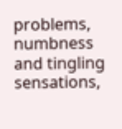problems, numbness and tingling sensations,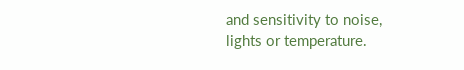and sensitivity to noise, lights or temperature.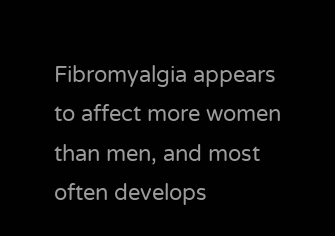Fibromyalgia appears to affect more women than men, and most often develops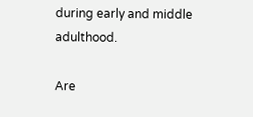during early and middle adulthood.

Are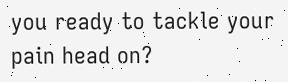you ready to tackle your pain head on?